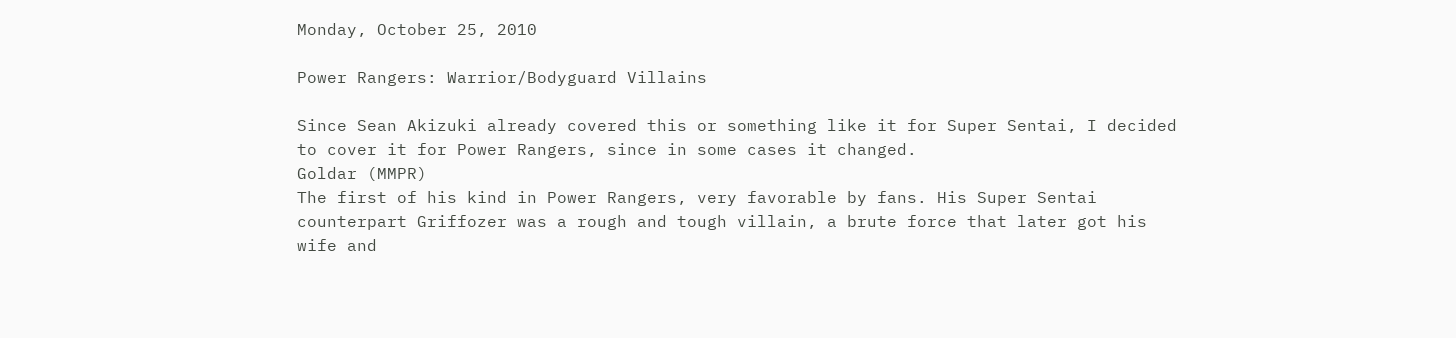Monday, October 25, 2010

Power Rangers: Warrior/Bodyguard Villains

Since Sean Akizuki already covered this or something like it for Super Sentai, I decided to cover it for Power Rangers, since in some cases it changed.
Goldar (MMPR)
The first of his kind in Power Rangers, very favorable by fans. His Super Sentai counterpart Griffozer was a rough and tough villain, a brute force that later got his wife and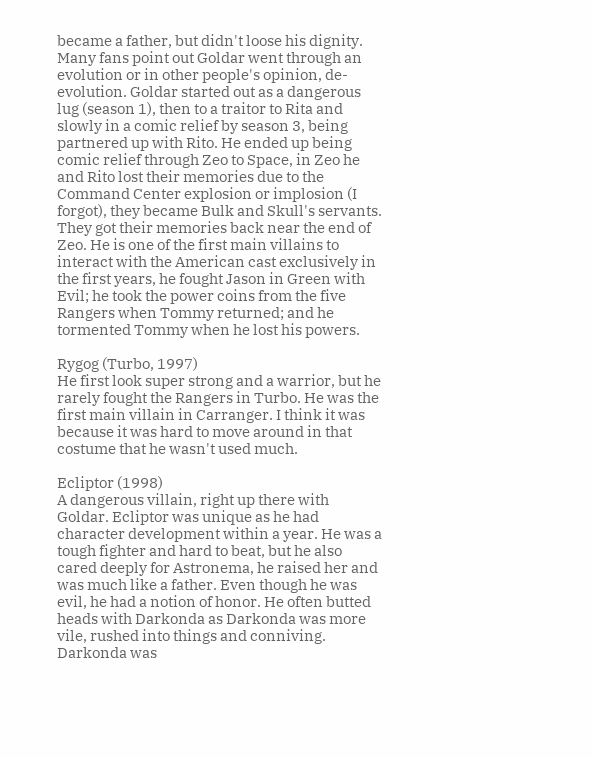became a father, but didn't loose his dignity. Many fans point out Goldar went through an evolution or in other people's opinion, de-evolution. Goldar started out as a dangerous lug (season 1), then to a traitor to Rita and slowly in a comic relief by season 3, being partnered up with Rito. He ended up being comic relief through Zeo to Space, in Zeo he and Rito lost their memories due to the Command Center explosion or implosion (I forgot), they became Bulk and Skull's servants. They got their memories back near the end of Zeo. He is one of the first main villains to interact with the American cast exclusively in the first years, he fought Jason in Green with Evil; he took the power coins from the five Rangers when Tommy returned; and he tormented Tommy when he lost his powers.

Rygog (Turbo, 1997)
He first look super strong and a warrior, but he rarely fought the Rangers in Turbo. He was the first main villain in Carranger. I think it was because it was hard to move around in that costume that he wasn't used much.

Ecliptor (1998)
A dangerous villain, right up there with Goldar. Ecliptor was unique as he had character development within a year. He was a tough fighter and hard to beat, but he also cared deeply for Astronema, he raised her and was much like a father. Even though he was evil, he had a notion of honor. He often butted heads with Darkonda as Darkonda was more vile, rushed into things and conniving. Darkonda was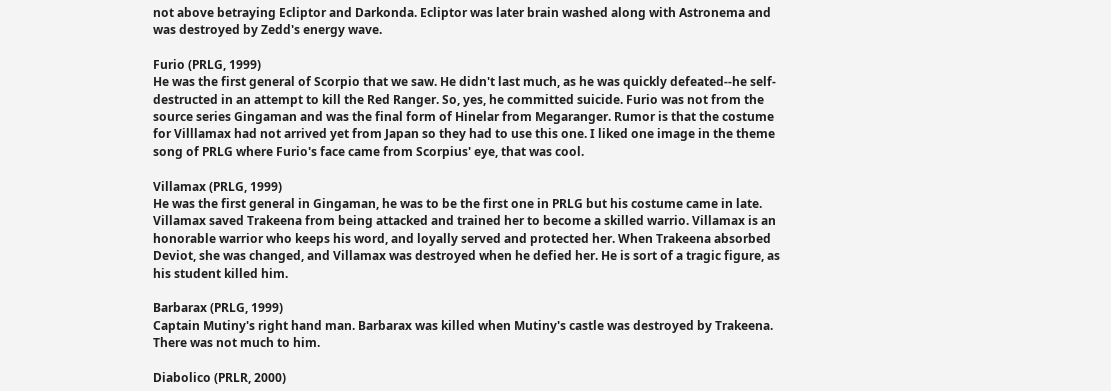not above betraying Ecliptor and Darkonda. Ecliptor was later brain washed along with Astronema and was destroyed by Zedd's energy wave.

Furio (PRLG, 1999)
He was the first general of Scorpio that we saw. He didn't last much, as he was quickly defeated--he self-destructed in an attempt to kill the Red Ranger. So, yes, he committed suicide. Furio was not from the source series Gingaman and was the final form of Hinelar from Megaranger. Rumor is that the costume for Villlamax had not arrived yet from Japan so they had to use this one. I liked one image in the theme song of PRLG where Furio's face came from Scorpius' eye, that was cool.

Villamax (PRLG, 1999)
He was the first general in Gingaman, he was to be the first one in PRLG but his costume came in late. Villamax saved Trakeena from being attacked and trained her to become a skilled warrio. Villamax is an honorable warrior who keeps his word, and loyally served and protected her. When Trakeena absorbed Deviot, she was changed, and Villamax was destroyed when he defied her. He is sort of a tragic figure, as his student killed him.

Barbarax (PRLG, 1999)
Captain Mutiny's right hand man. Barbarax was killed when Mutiny's castle was destroyed by Trakeena. There was not much to him.

Diabolico (PRLR, 2000)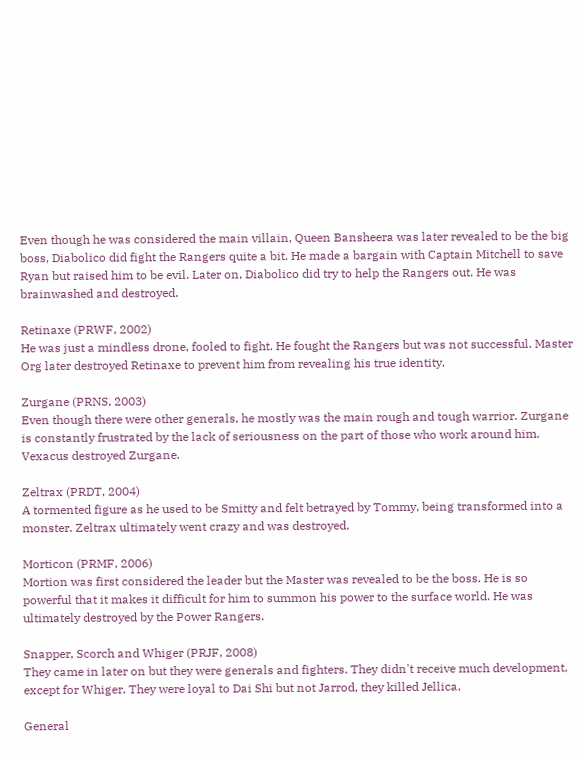Even though he was considered the main villain, Queen Bansheera was later revealed to be the big boss, Diabolico did fight the Rangers quite a bit. He made a bargain with Captain Mitchell to save Ryan but raised him to be evil. Later on, Diabolico did try to help the Rangers out. He was brainwashed and destroyed.

Retinaxe (PRWF, 2002)
He was just a mindless drone, fooled to fight. He fought the Rangers but was not successful. Master Org later destroyed Retinaxe to prevent him from revealing his true identity.

Zurgane (PRNS, 2003)
Even though there were other generals, he mostly was the main rough and tough warrior. Zurgane is constantly frustrated by the lack of seriousness on the part of those who work around him. Vexacus destroyed Zurgane.

Zeltrax (PRDT, 2004)
A tormented figure as he used to be Smitty and felt betrayed by Tommy, being transformed into a monster. Zeltrax ultimately went crazy and was destroyed.

Morticon (PRMF, 2006)
Mortion was first considered the leader but the Master was revealed to be the boss. He is so powerful that it makes it difficult for him to summon his power to the surface world. He was ultimately destroyed by the Power Rangers.

Snapper, Scorch and Whiger (PRJF, 2008)
They came in later on but they were generals and fighters. They didn't receive much development, except for Whiger. They were loyal to Dai Shi but not Jarrod, they killed Jellica.

General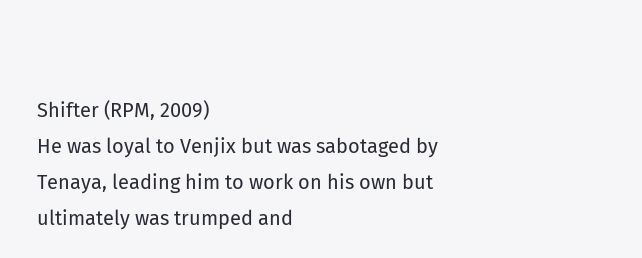Shifter (RPM, 2009)
He was loyal to Venjix but was sabotaged by Tenaya, leading him to work on his own but ultimately was trumped and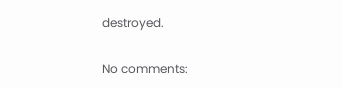destroyed.

No comments: